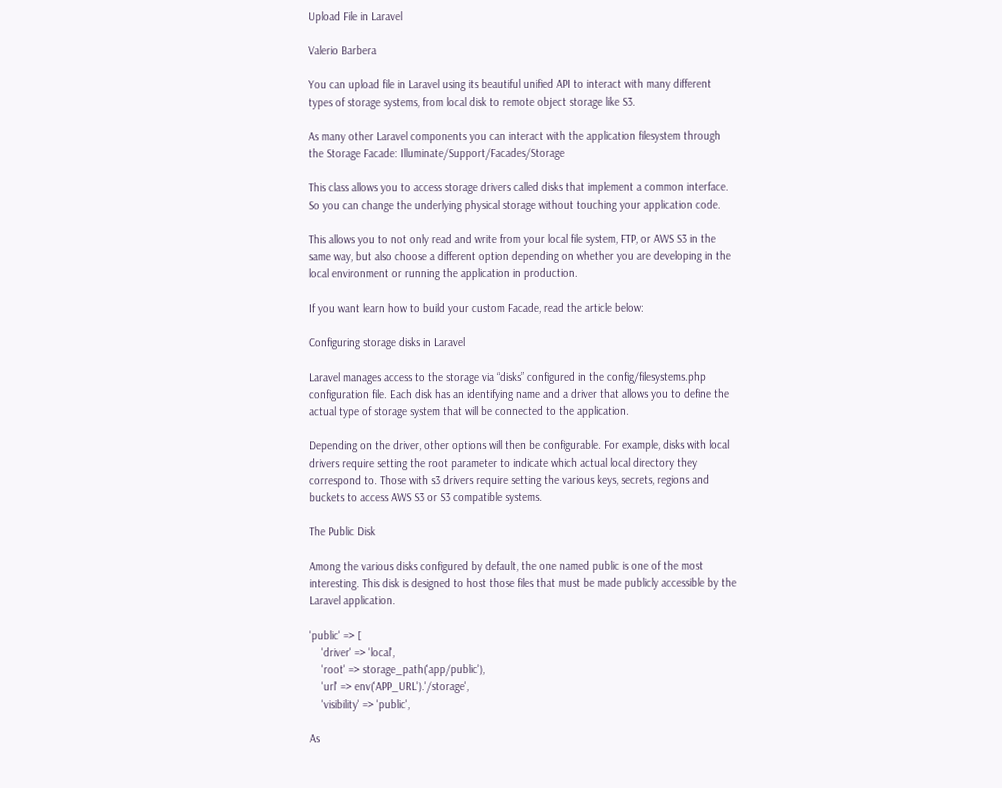Upload File in Laravel

Valerio Barbera

You can upload file in Laravel using its beautiful unified API to interact with many different types of storage systems, from local disk to remote object storage like S3.

As many other Laravel components you can interact with the application filesystem through the Storage Facade: Illuminate/Support/Facades/Storage

This class allows you to access storage drivers called disks that implement a common interface. So you can change the underlying physical storage without touching your application code.

This allows you to not only read and write from your local file system, FTP, or AWS S3 in the same way, but also choose a different option depending on whether you are developing in the local environment or running the application in production.

If you want learn how to build your custom Facade, read the article below:

Configuring storage disks in Laravel

Laravel manages access to the storage via “disks” configured in the config/filesystems.php configuration file. Each disk has an identifying name and a driver that allows you to define the actual type of storage system that will be connected to the application.

Depending on the driver, other options will then be configurable. For example, disks with local drivers require setting the root parameter to indicate which actual local directory they correspond to. Those with s3 drivers require setting the various keys, secrets, regions and buckets to access AWS S3 or S3 compatible systems.

The Public Disk

Among the various disks configured by default, the one named public is one of the most interesting. This disk is designed to host those files that must be made publicly accessible by the Laravel application.

'public' => [
    'driver' => 'local',
    'root' => storage_path('app/public'),
    'url' => env('APP_URL').'/storage',
    'visibility' => 'public',

As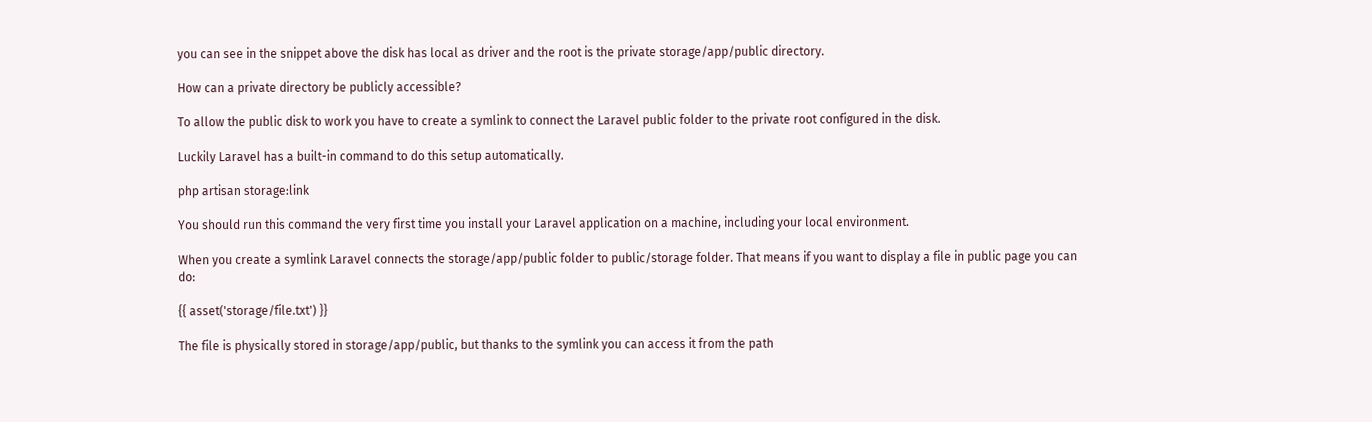you can see in the snippet above the disk has local as driver and the root is the private storage/app/public directory.

How can a private directory be publicly accessible?

To allow the public disk to work you have to create a symlink to connect the Laravel public folder to the private root configured in the disk.

Luckily Laravel has a built-in command to do this setup automatically.

php artisan storage:link

You should run this command the very first time you install your Laravel application on a machine, including your local environment.

When you create a symlink Laravel connects the storage/app/public folder to public/storage folder. That means if you want to display a file in public page you can do:

{{ asset('storage/file.txt') }}

The file is physically stored in storage/app/public, but thanks to the symlink you can access it from the path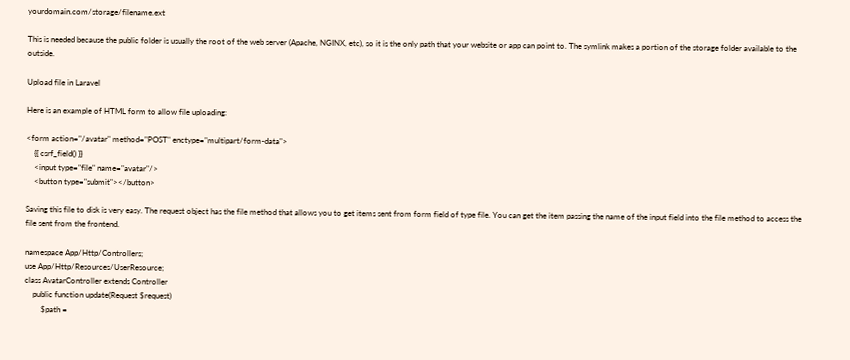yourdomain.com/storage/filename.ext

This is needed because the public folder is usually the root of the web server (Apache, NGINX, etc), so it is the only path that your website or app can point to. The symlink makes a portion of the storage folder available to the outside.

Upload file in Laravel

Here is an example of HTML form to allow file uploading:

<form action="/avatar" method="POST" enctype="multipart/form-data">
    {{ csrf_field() }}
    <input type="file" name="avatar"/>
    <button type="submit"></button>

Saving this file to disk is very easy. The request object has the file method that allows you to get items sent from form field of type file. You can get the item passing the name of the input field into the file method to access the file sent from the frontend.

namespace App/Http/Controllers;
use App/Http/Resources/UserResource;
class AvatarController extends Controller
    public function update(Request $request)
        $path =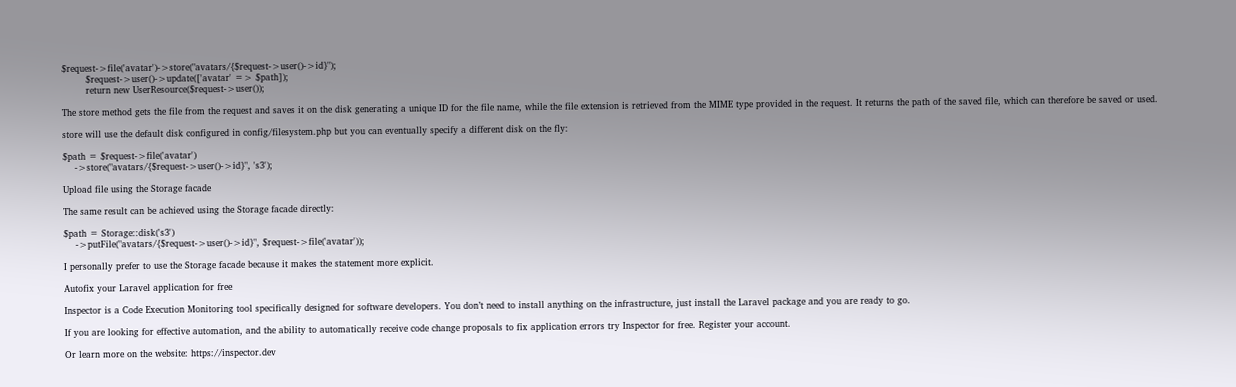$request->file('avatar')->store("avatars/{$request->user()->id}");
        $request->user()->update(['avatar' => $path]);
        return new UserResource($request->user());

The store method gets the file from the request and saves it on the disk generating a unique ID for the file name, while the file extension is retrieved from the MIME type provided in the request. It returns the path of the saved file, which can therefore be saved or used.

store will use the default disk configured in config/filesystem.php but you can eventually specify a different disk on the fly:

$path = $request->file('avatar')
    ->store("avatars/{$request->user()->id}", 's3');

Upload file using the Storage facade

The same result can be achieved using the Storage facade directly:

$path = Storage::disk('s3')
    ->putFile("avatars/{$request->user()->id}", $request->file('avatar'));

I personally prefer to use the Storage facade because it makes the statement more explicit.

Autofix your Laravel application for free

Inspector is a Code Execution Monitoring tool specifically designed for software developers. You don’t need to install anything on the infrastructure, just install the Laravel package and you are ready to go.

If you are looking for effective automation, and the ability to automatically receive code change proposals to fix application errors try Inspector for free. Register your account.

Or learn more on the website: https://inspector.dev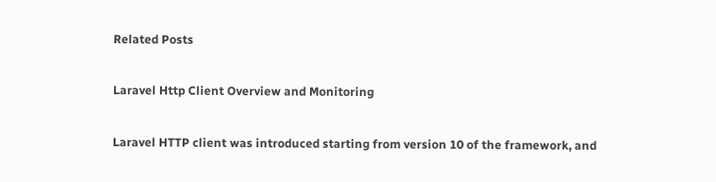Related Posts

Laravel Http Client Overview and Monitoring

Laravel HTTP client was introduced starting from version 10 of the framework, and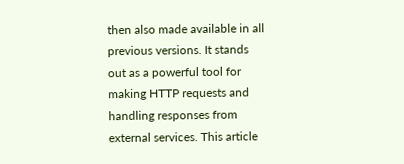then also made available in all previous versions. It stands out as a powerful tool for making HTTP requests and handling responses from external services. This article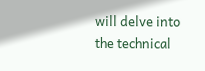will delve into the technical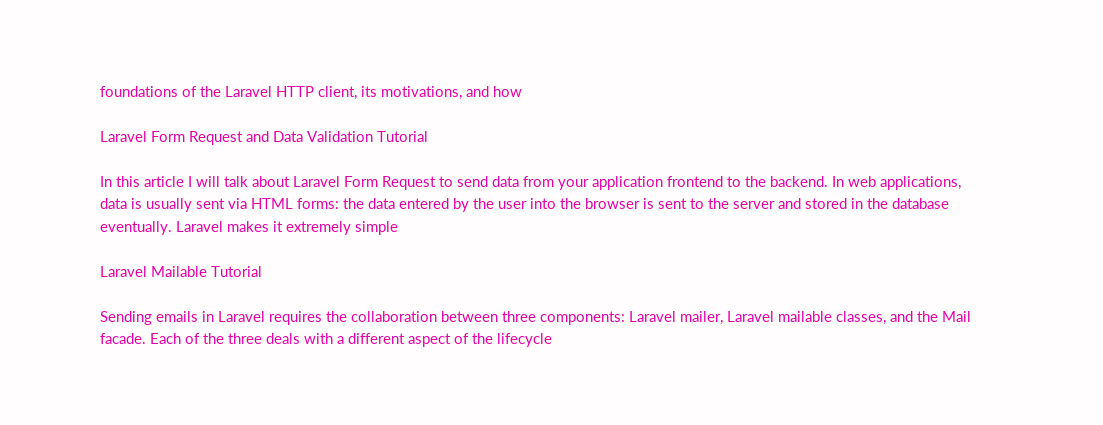foundations of the Laravel HTTP client, its motivations, and how

Laravel Form Request and Data Validation Tutorial

In this article I will talk about Laravel Form Request to send data from your application frontend to the backend. In web applications, data is usually sent via HTML forms: the data entered by the user into the browser is sent to the server and stored in the database eventually. Laravel makes it extremely simple

Laravel Mailable Tutorial

Sending emails in Laravel requires the collaboration between three components: Laravel mailer, Laravel mailable classes, and the Mail facade. Each of the three deals with a different aspect of the lifecycle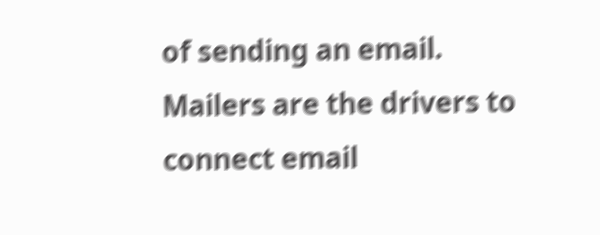of sending an email.  Mailers are the drivers to connect email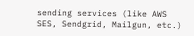sending services (like AWS SES, Sendgrid, Mailgun, etc.)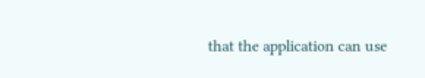that the application can use